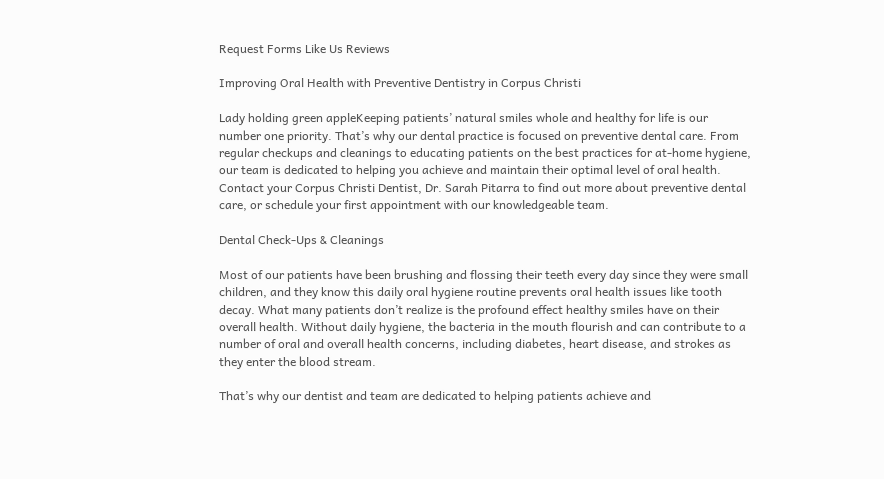Request Forms Like Us Reviews

Improving Oral Health with Preventive Dentistry in Corpus Christi

Lady holding green appleKeeping patients’ natural smiles whole and healthy for life is our number one priority. That’s why our dental practice is focused on preventive dental care. From regular checkups and cleanings to educating patients on the best practices for at-home hygiene, our team is dedicated to helping you achieve and maintain their optimal level of oral health. Contact your Corpus Christi Dentist, Dr. Sarah Pitarra to find out more about preventive dental care, or schedule your first appointment with our knowledgeable team.

Dental Check-Ups & Cleanings

Most of our patients have been brushing and flossing their teeth every day since they were small children, and they know this daily oral hygiene routine prevents oral health issues like tooth decay. What many patients don’t realize is the profound effect healthy smiles have on their overall health. Without daily hygiene, the bacteria in the mouth flourish and can contribute to a number of oral and overall health concerns, including diabetes, heart disease, and strokes as they enter the blood stream.

That’s why our dentist and team are dedicated to helping patients achieve and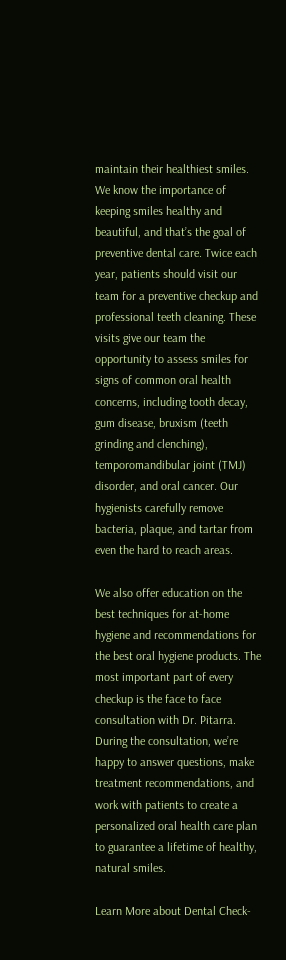maintain their healthiest smiles. We know the importance of keeping smiles healthy and beautiful, and that’s the goal of preventive dental care. Twice each year, patients should visit our team for a preventive checkup and professional teeth cleaning. These visits give our team the opportunity to assess smiles for signs of common oral health concerns, including tooth decay, gum disease, bruxism (teeth grinding and clenching), temporomandibular joint (TMJ) disorder, and oral cancer. Our hygienists carefully remove bacteria, plaque, and tartar from even the hard to reach areas.

We also offer education on the best techniques for at-home hygiene and recommendations for the best oral hygiene products. The most important part of every checkup is the face to face consultation with Dr. Pitarra. During the consultation, we’re happy to answer questions, make treatment recommendations, and work with patients to create a personalized oral health care plan to guarantee a lifetime of healthy, natural smiles.

Learn More about Dental Check-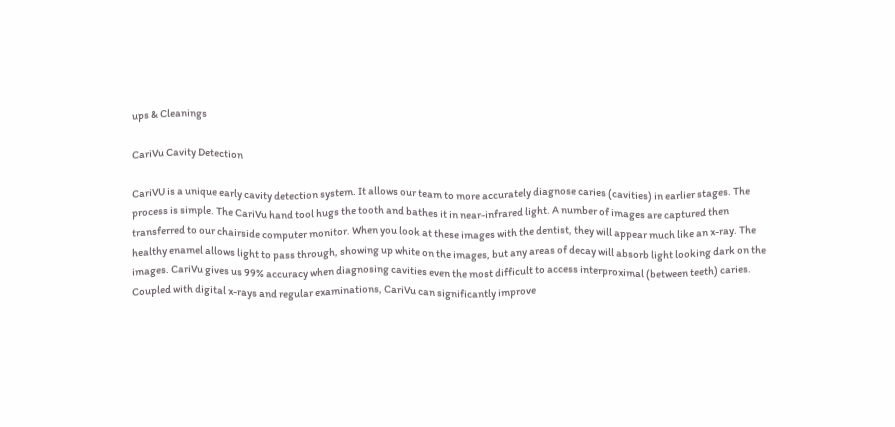ups & Cleanings

CariVu Cavity Detection

CariVU is a unique early cavity detection system. It allows our team to more accurately diagnose caries (cavities) in earlier stages. The process is simple. The CariVu hand tool hugs the tooth and bathes it in near-infrared light. A number of images are captured then transferred to our chairside computer monitor. When you look at these images with the dentist, they will appear much like an x-ray. The healthy enamel allows light to pass through, showing up white on the images, but any areas of decay will absorb light looking dark on the images. CariVu gives us 99% accuracy when diagnosing cavities even the most difficult to access interproximal (between teeth) caries. Coupled with digital x-rays and regular examinations, CariVu can significantly improve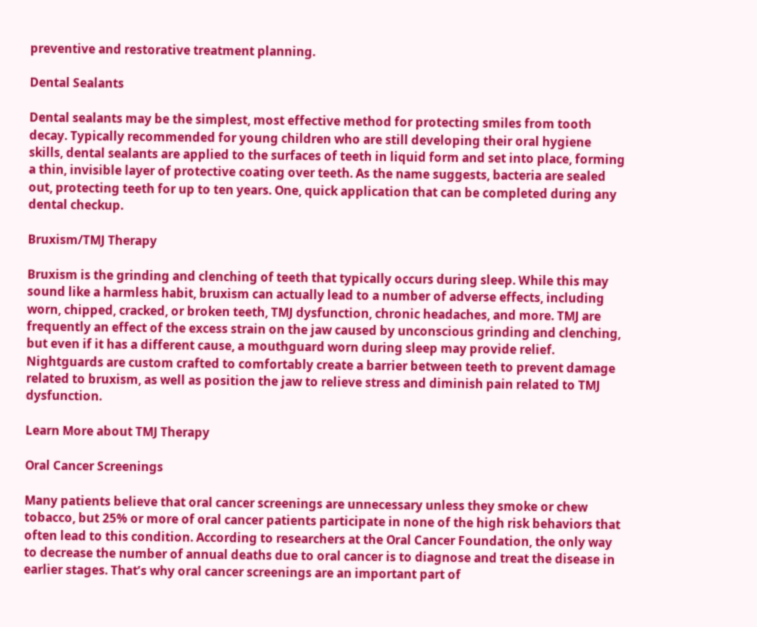preventive and restorative treatment planning.

Dental Sealants

Dental sealants may be the simplest, most effective method for protecting smiles from tooth decay. Typically recommended for young children who are still developing their oral hygiene skills, dental sealants are applied to the surfaces of teeth in liquid form and set into place, forming a thin, invisible layer of protective coating over teeth. As the name suggests, bacteria are sealed out, protecting teeth for up to ten years. One, quick application that can be completed during any dental checkup.

Bruxism/TMJ Therapy

Bruxism is the grinding and clenching of teeth that typically occurs during sleep. While this may sound like a harmless habit, bruxism can actually lead to a number of adverse effects, including worn, chipped, cracked, or broken teeth, TMJ dysfunction, chronic headaches, and more. TMJ are frequently an effect of the excess strain on the jaw caused by unconscious grinding and clenching, but even if it has a different cause, a mouthguard worn during sleep may provide relief. Nightguards are custom crafted to comfortably create a barrier between teeth to prevent damage related to bruxism, as well as position the jaw to relieve stress and diminish pain related to TMJ dysfunction.

Learn More about TMJ Therapy

Oral Cancer Screenings

Many patients believe that oral cancer screenings are unnecessary unless they smoke or chew tobacco, but 25% or more of oral cancer patients participate in none of the high risk behaviors that often lead to this condition. According to researchers at the Oral Cancer Foundation, the only way to decrease the number of annual deaths due to oral cancer is to diagnose and treat the disease in earlier stages. That’s why oral cancer screenings are an important part of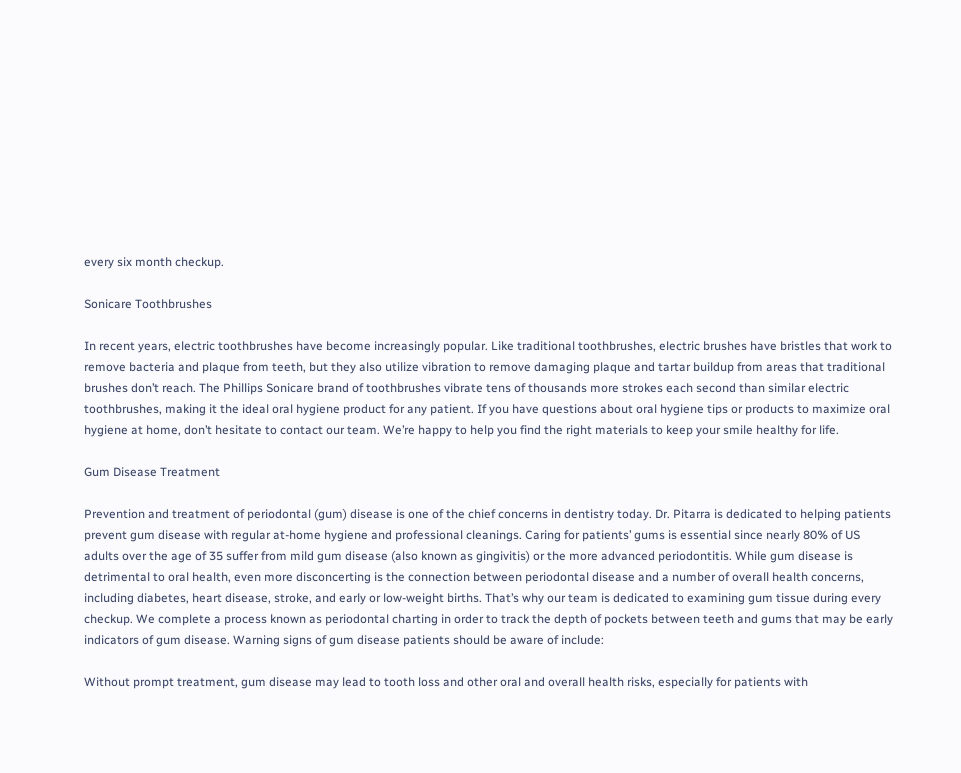every six month checkup.

Sonicare Toothbrushes

In recent years, electric toothbrushes have become increasingly popular. Like traditional toothbrushes, electric brushes have bristles that work to remove bacteria and plaque from teeth, but they also utilize vibration to remove damaging plaque and tartar buildup from areas that traditional brushes don’t reach. The Phillips Sonicare brand of toothbrushes vibrate tens of thousands more strokes each second than similar electric toothbrushes, making it the ideal oral hygiene product for any patient. If you have questions about oral hygiene tips or products to maximize oral hygiene at home, don’t hesitate to contact our team. We’re happy to help you find the right materials to keep your smile healthy for life.

Gum Disease Treatment

Prevention and treatment of periodontal (gum) disease is one of the chief concerns in dentistry today. Dr. Pitarra is dedicated to helping patients prevent gum disease with regular at-home hygiene and professional cleanings. Caring for patients’ gums is essential since nearly 80% of US adults over the age of 35 suffer from mild gum disease (also known as gingivitis) or the more advanced periodontitis. While gum disease is detrimental to oral health, even more disconcerting is the connection between periodontal disease and a number of overall health concerns, including diabetes, heart disease, stroke, and early or low-weight births. That’s why our team is dedicated to examining gum tissue during every checkup. We complete a process known as periodontal charting in order to track the depth of pockets between teeth and gums that may be early indicators of gum disease. Warning signs of gum disease patients should be aware of include:

Without prompt treatment, gum disease may lead to tooth loss and other oral and overall health risks, especially for patients with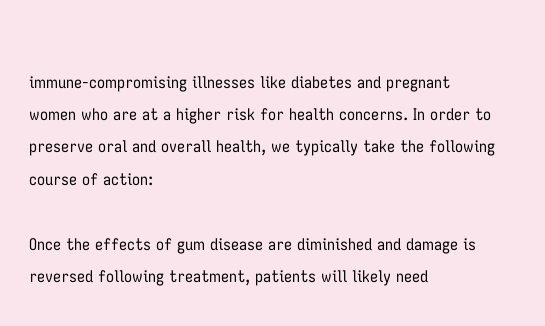immune-compromising illnesses like diabetes and pregnant women who are at a higher risk for health concerns. In order to preserve oral and overall health, we typically take the following course of action:

Once the effects of gum disease are diminished and damage is reversed following treatment, patients will likely need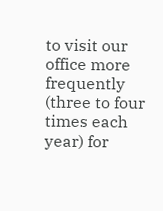to visit our office more frequently (three to four times each year) for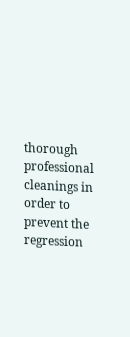thorough professional cleanings in order to prevent the regression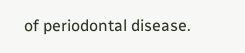of periodontal disease.